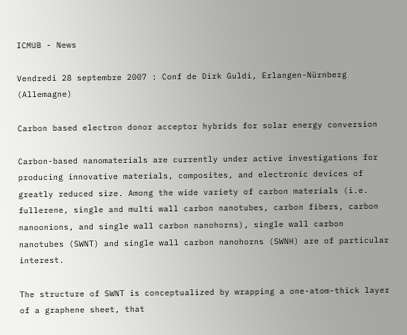ICMUB - News

Vendredi 28 septembre 2007 : Conf de Dirk Guldi, Erlangen-Nürnberg (Allemagne)

Carbon based electron donor acceptor hybrids for solar energy conversion

Carbon-based nanomaterials are currently under active investigations for producing innovative materials, composites, and electronic devices of greatly reduced size. Among the wide variety of carbon materials (i.e. fullerene, single and multi wall carbon nanotubes, carbon fibers, carbon nanoonions, and single wall carbon nanohorns), single wall carbon nanotubes (SWNT) and single wall carbon nanohorns (SWNH) are of particular interest.

The structure of SWNT is conceptualized by wrapping a one-atom-thick layer of a graphene sheet, that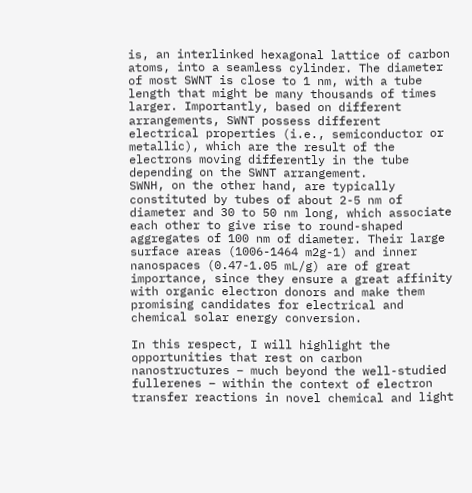is, an interlinked hexagonal lattice of carbon atoms, into a seamless cylinder. The diameter of most SWNT is close to 1 nm, with a tube length that might be many thousands of times larger. Importantly, based on different arrangements, SWNT possess different electrical properties (i.e., semiconductor or metallic), which are the result of the electrons moving differently in the tube depending on the SWNT arrangement.
SWNH, on the other hand, are typically constituted by tubes of about 2-5 nm of diameter and 30 to 50 nm long, which associate each other to give rise to round-shaped aggregates of 100 nm of diameter. Their large surface areas (1006-1464 m2g-1) and inner nanospaces (0.47-1.05 mL/g) are of great importance, since they ensure a great affinity with organic electron donors and make them promising candidates for electrical and chemical solar energy conversion.

In this respect, I will highlight the opportunities that rest on carbon nanostructures – much beyond the well-studied fullerenes – within the context of electron transfer reactions in novel chemical and light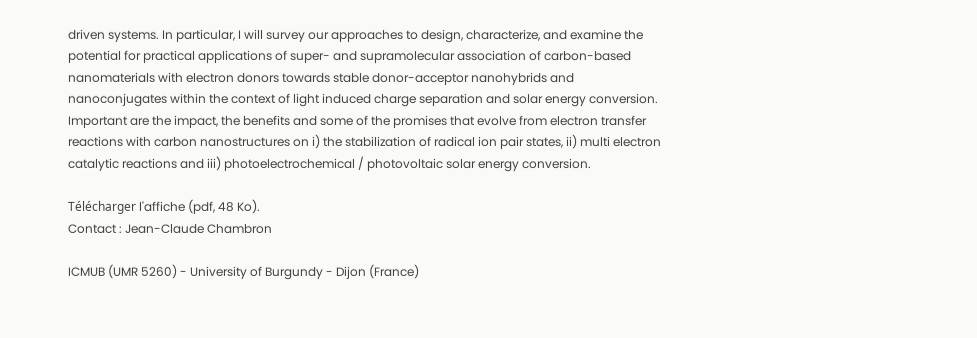driven systems. In particular, I will survey our approaches to design, characterize, and examine the potential for practical applications of super- and supramolecular association of carbon-based nanomaterials with electron donors towards stable donor-acceptor nanohybrids and nanoconjugates within the context of light induced charge separation and solar energy conversion. Important are the impact, the benefits and some of the promises that evolve from electron transfer reactions with carbon nanostructures on i) the stabilization of radical ion pair states, ii) multi electron catalytic reactions and iii) photoelectrochemical / photovoltaic solar energy conversion.

Télécharger l'affiche (pdf, 48 Ko).
Contact : Jean-Claude Chambron

ICMUB (UMR 5260) - University of Burgundy - Dijon (France)